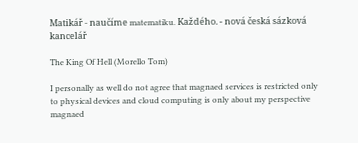Matikář - naučíme matematiku. Každého. - nová česká sázková kancelář

The King Of Hell (Morello Tom)

I personally as well do not agree that magnaed services is restricted only to physical devices and cloud computing is only about my perspective magnaed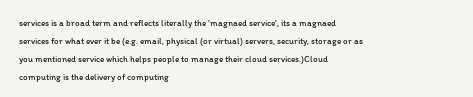services is a broad term and reflects literally the 'magnaed service', its a magnaed services for what ever it be (e.g. email, physical (or virtual) servers, security, storage or as you mentioned service which helps people to manage their cloud services.)Cloud computing is the delivery of computing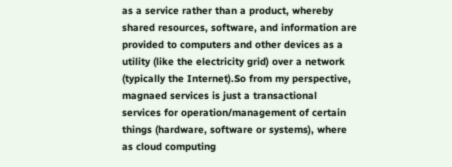as a service rather than a product, whereby shared resources, software, and information are provided to computers and other devices as a utility (like the electricity grid) over a network (typically the Internet).So from my perspective, magnaed services is just a transactional services for operation/management of certain things (hardware, software or systems), where as cloud computing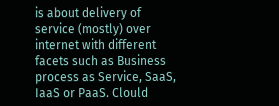is about delivery of service (mostly) over internet with different facets such as Business process as Service, SaaS, IaaS or PaaS. Clould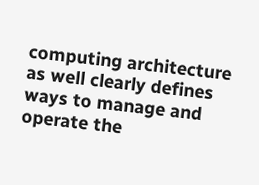computing architecture as well clearly defines ways to manage and operate the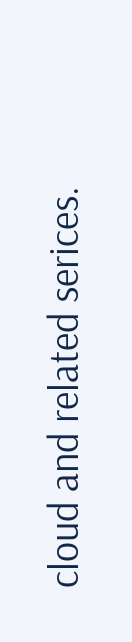cloud and related serices.